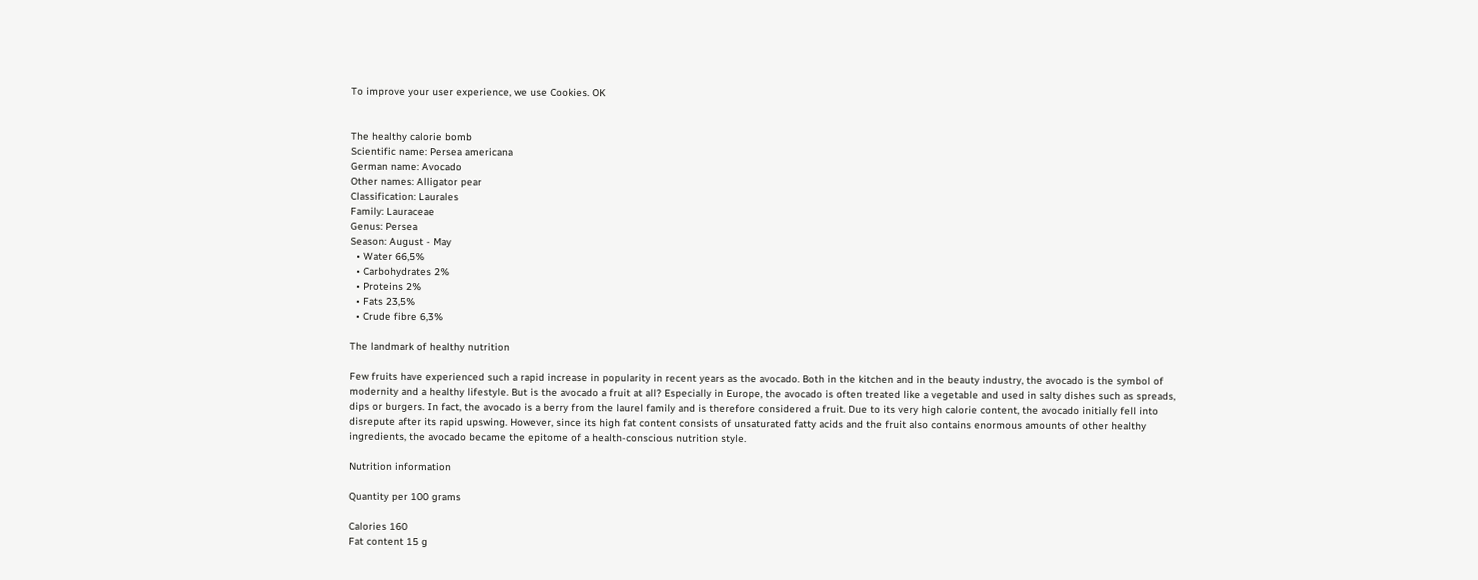To improve your user experience, we use Cookies. OK


The healthy calorie bomb
Scientific name: Persea americana
German name: Avocado
Other names: Alligator pear
Classification: Laurales
Family: Lauraceae
Genus: Persea
Season: August - May
  • Water 66,5%
  • Carbohydrates 2%
  • Proteins 2%
  • Fats 23,5%
  • Crude fibre 6,3%

The landmark of healthy nutrition

Few fruits have experienced such a rapid increase in popularity in recent years as the avocado. Both in the kitchen and in the beauty industry, the avocado is the symbol of modernity and a healthy lifestyle. But is the avocado a fruit at all? Especially in Europe, the avocado is often treated like a vegetable and used in salty dishes such as spreads, dips or burgers. In fact, the avocado is a berry from the laurel family and is therefore considered a fruit. Due to its very high calorie content, the avocado initially fell into disrepute after its rapid upswing. However, since its high fat content consists of unsaturated fatty acids and the fruit also contains enormous amounts of other healthy ingredients, the avocado became the epitome of a health-conscious nutrition style.

Nutrition information

Quantity per 100 grams

Calories 160
Fat content 15 g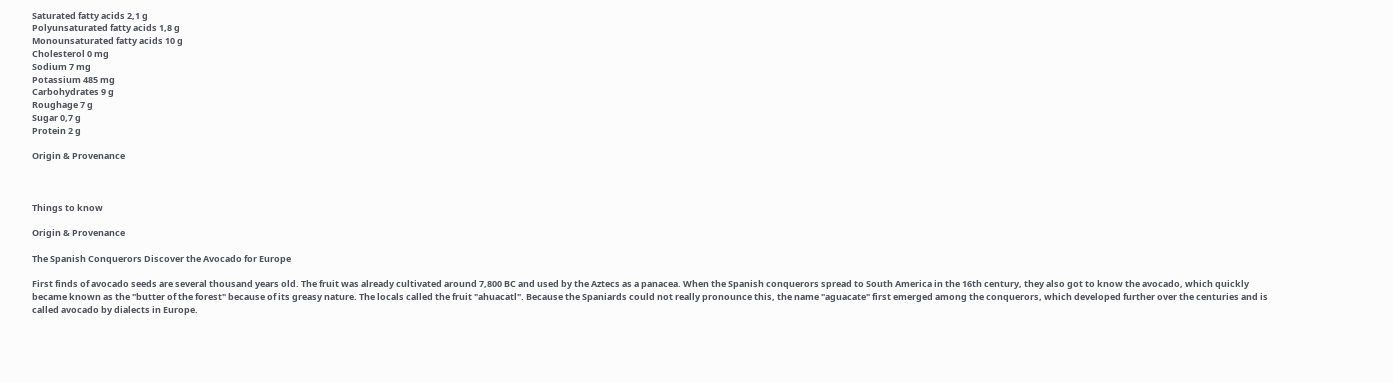Saturated fatty acids 2,1 g
Polyunsaturated fatty acids 1,8 g
Monounsaturated fatty acids 10 g
Cholesterol 0 mg
Sodium 7 mg
Potassium 485 mg
Carbohydrates 9 g
Roughage 7 g
Sugar 0,7 g
Protein 2 g

Origin & Provenance



Things to know

Origin & Provenance

The Spanish Conquerors Discover the Avocado for Europe

First finds of avocado seeds are several thousand years old. The fruit was already cultivated around 7,800 BC and used by the Aztecs as a panacea. When the Spanish conquerors spread to South America in the 16th century, they also got to know the avocado, which quickly became known as the "butter of the forest" because of its greasy nature. The locals called the fruit "ahuacatl". Because the Spaniards could not really pronounce this, the name "aguacate" first emerged among the conquerors, which developed further over the centuries and is called avocado by dialects in Europe.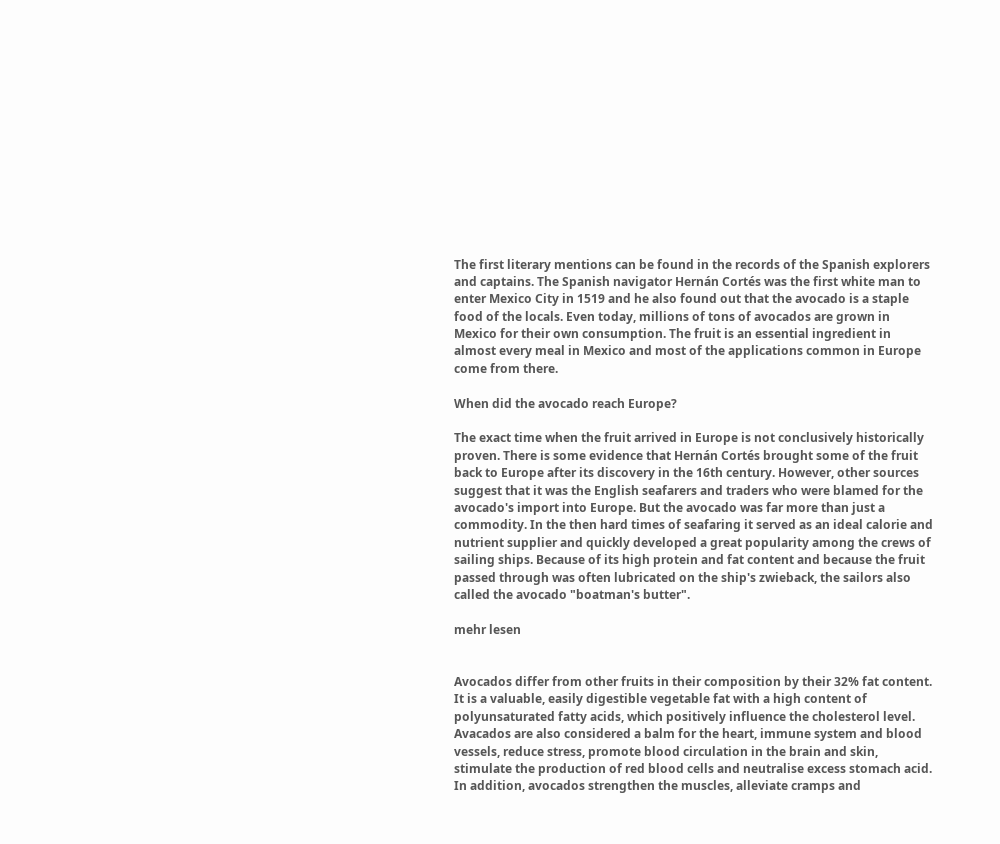The first literary mentions can be found in the records of the Spanish explorers and captains. The Spanish navigator Hernán Cortés was the first white man to enter Mexico City in 1519 and he also found out that the avocado is a staple food of the locals. Even today, millions of tons of avocados are grown in Mexico for their own consumption. The fruit is an essential ingredient in almost every meal in Mexico and most of the applications common in Europe come from there.

When did the avocado reach Europe?

The exact time when the fruit arrived in Europe is not conclusively historically proven. There is some evidence that Hernán Cortés brought some of the fruit back to Europe after its discovery in the 16th century. However, other sources suggest that it was the English seafarers and traders who were blamed for the avocado's import into Europe. But the avocado was far more than just a commodity. In the then hard times of seafaring it served as an ideal calorie and nutrient supplier and quickly developed a great popularity among the crews of sailing ships. Because of its high protein and fat content and because the fruit passed through was often lubricated on the ship's zwieback, the sailors also called the avocado "boatman's butter".

mehr lesen


Avocados differ from other fruits in their composition by their 32% fat content. It is a valuable, easily digestible vegetable fat with a high content of polyunsaturated fatty acids, which positively influence the cholesterol level. Avacados are also considered a balm for the heart, immune system and blood vessels, reduce stress, promote blood circulation in the brain and skin, stimulate the production of red blood cells and neutralise excess stomach acid. In addition, avocados strengthen the muscles, alleviate cramps and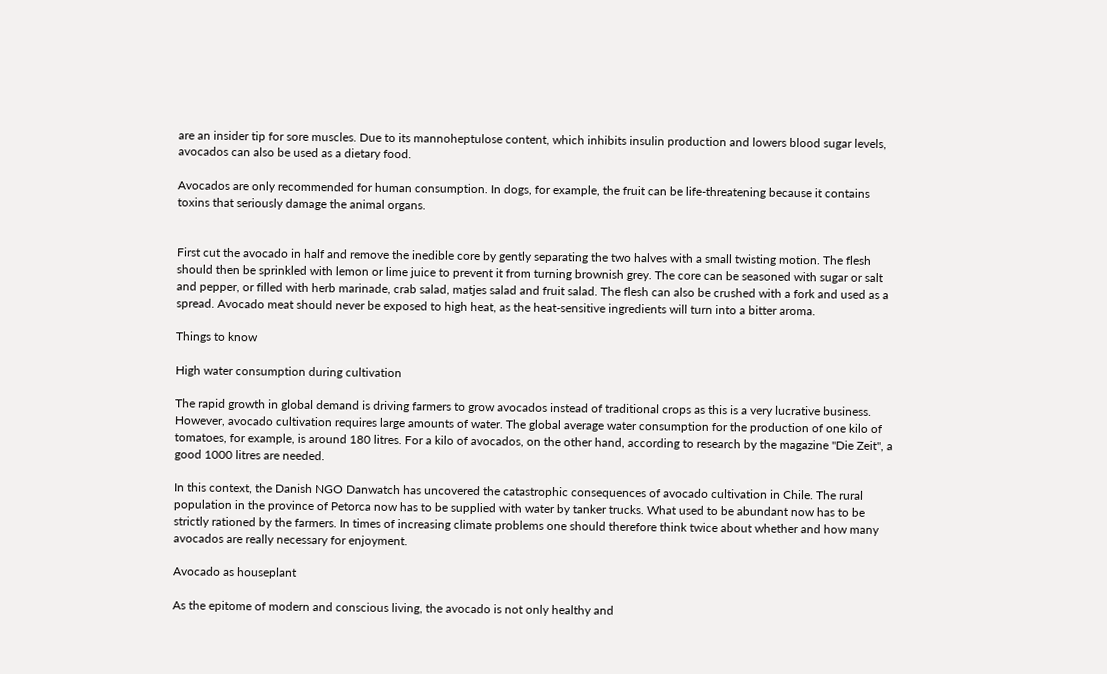are an insider tip for sore muscles. Due to its mannoheptulose content, which inhibits insulin production and lowers blood sugar levels, avocados can also be used as a dietary food.

Avocados are only recommended for human consumption. In dogs, for example, the fruit can be life-threatening because it contains toxins that seriously damage the animal organs.


First cut the avocado in half and remove the inedible core by gently separating the two halves with a small twisting motion. The flesh should then be sprinkled with lemon or lime juice to prevent it from turning brownish grey. The core can be seasoned with sugar or salt and pepper, or filled with herb marinade, crab salad, matjes salad and fruit salad. The flesh can also be crushed with a fork and used as a spread. Avocado meat should never be exposed to high heat, as the heat-sensitive ingredients will turn into a bitter aroma.

Things to know

High water consumption during cultivation

The rapid growth in global demand is driving farmers to grow avocados instead of traditional crops as this is a very lucrative business. However, avocado cultivation requires large amounts of water. The global average water consumption for the production of one kilo of tomatoes, for example, is around 180 litres. For a kilo of avocados, on the other hand, according to research by the magazine "Die Zeit", a good 1000 litres are needed.

In this context, the Danish NGO Danwatch has uncovered the catastrophic consequences of avocado cultivation in Chile. The rural population in the province of Petorca now has to be supplied with water by tanker trucks. What used to be abundant now has to be strictly rationed by the farmers. In times of increasing climate problems one should therefore think twice about whether and how many avocados are really necessary for enjoyment.

Avocado as houseplant

As the epitome of modern and conscious living, the avocado is not only healthy and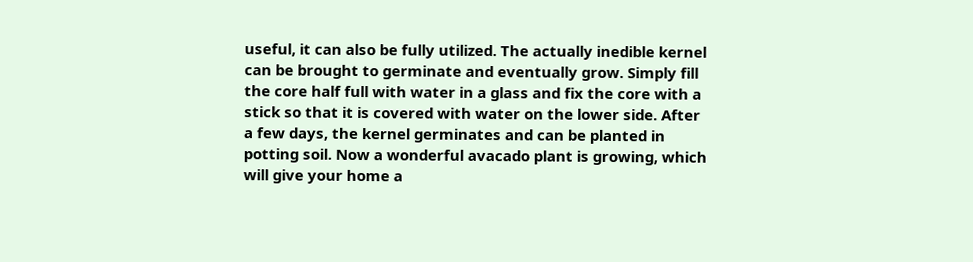useful, it can also be fully utilized. The actually inedible kernel can be brought to germinate and eventually grow. Simply fill the core half full with water in a glass and fix the core with a stick so that it is covered with water on the lower side. After a few days, the kernel germinates and can be planted in potting soil. Now a wonderful avacado plant is growing, which will give your home a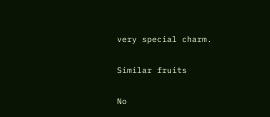very special charm.

Similar fruits

No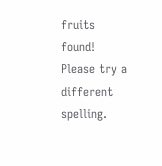fruits found! Please try a different spelling.